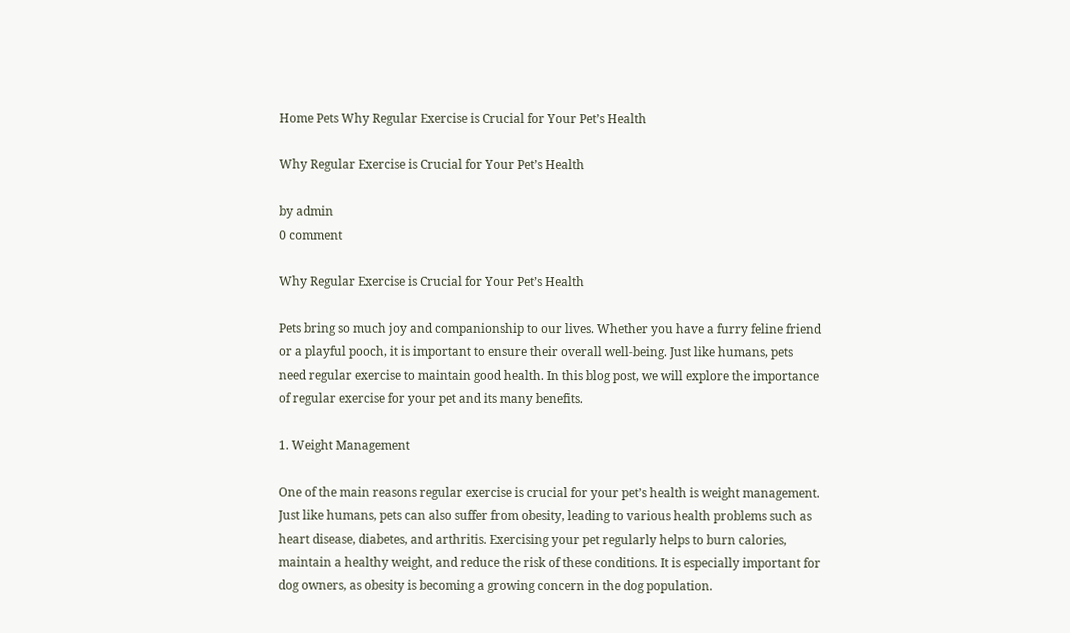Home Pets Why Regular Exercise is Crucial for Your Pet’s Health

Why Regular Exercise is Crucial for Your Pet’s Health

by admin
0 comment

Why Regular Exercise is Crucial for Your Pet’s Health

Pets bring so much joy and companionship to our lives. Whether you have a furry feline friend or a playful pooch, it is important to ensure their overall well-being. Just like humans, pets need regular exercise to maintain good health. In this blog post, we will explore the importance of regular exercise for your pet and its many benefits.

1. Weight Management

One of the main reasons regular exercise is crucial for your pet’s health is weight management. Just like humans, pets can also suffer from obesity, leading to various health problems such as heart disease, diabetes, and arthritis. Exercising your pet regularly helps to burn calories, maintain a healthy weight, and reduce the risk of these conditions. It is especially important for dog owners, as obesity is becoming a growing concern in the dog population.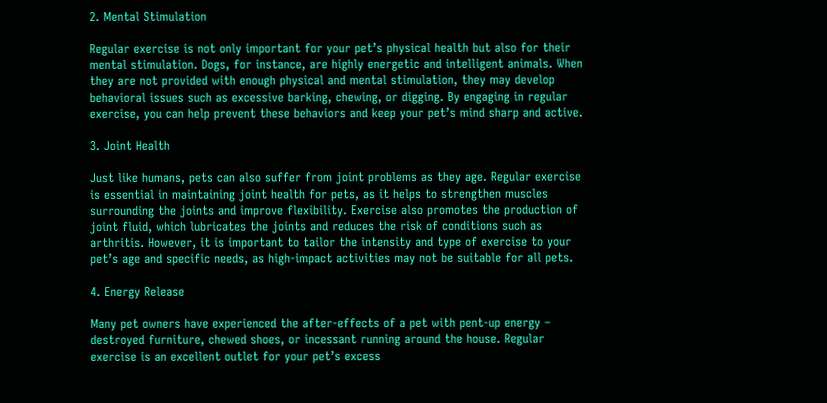2. Mental Stimulation

Regular exercise is not only important for your pet’s physical health but also for their mental stimulation. Dogs, for instance, are highly energetic and intelligent animals. When they are not provided with enough physical and mental stimulation, they may develop behavioral issues such as excessive barking, chewing, or digging. By engaging in regular exercise, you can help prevent these behaviors and keep your pet’s mind sharp and active.

3. Joint Health

Just like humans, pets can also suffer from joint problems as they age. Regular exercise is essential in maintaining joint health for pets, as it helps to strengthen muscles surrounding the joints and improve flexibility. Exercise also promotes the production of joint fluid, which lubricates the joints and reduces the risk of conditions such as arthritis. However, it is important to tailor the intensity and type of exercise to your pet’s age and specific needs, as high-impact activities may not be suitable for all pets.

4. Energy Release

Many pet owners have experienced the after-effects of a pet with pent-up energy – destroyed furniture, chewed shoes, or incessant running around the house. Regular exercise is an excellent outlet for your pet’s excess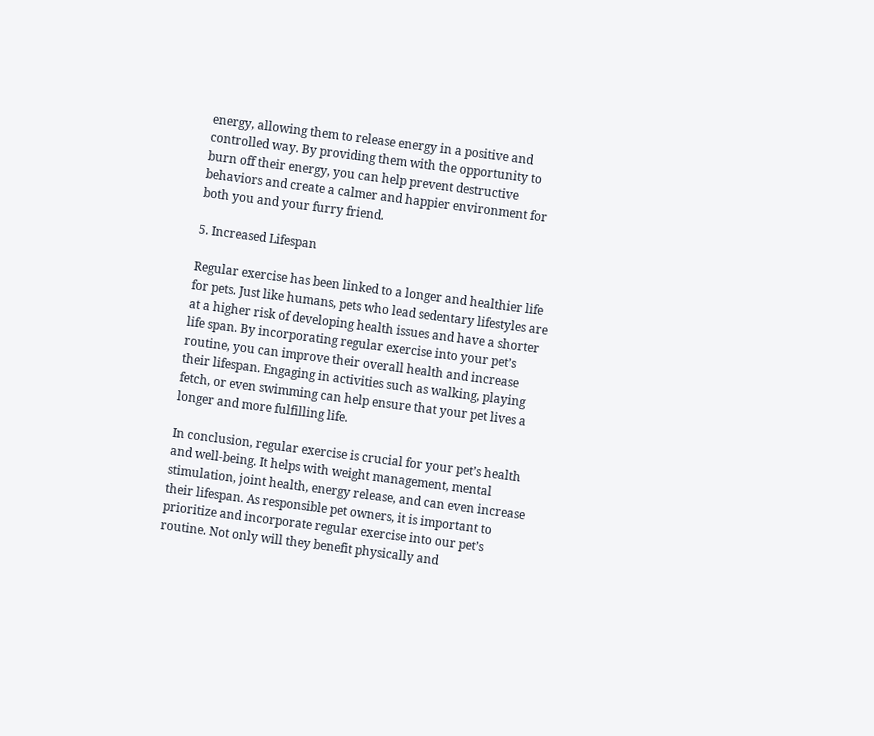energy, allowing them to release energy in a positive and controlled way. By providing them with the opportunity to burn off their energy, you can help prevent destructive behaviors and create a calmer and happier environment for both you and your furry friend.

5. Increased Lifespan

Regular exercise has been linked to a longer and healthier life for pets. Just like humans, pets who lead sedentary lifestyles are at a higher risk of developing health issues and have a shorter life span. By incorporating regular exercise into your pet’s routine, you can improve their overall health and increase their lifespan. Engaging in activities such as walking, playing fetch, or even swimming can help ensure that your pet lives a longer and more fulfilling life.

In conclusion, regular exercise is crucial for your pet’s health and well-being. It helps with weight management, mental stimulation, joint health, energy release, and can even increase their lifespan. As responsible pet owners, it is important to prioritize and incorporate regular exercise into our pet’s routine. Not only will they benefit physically and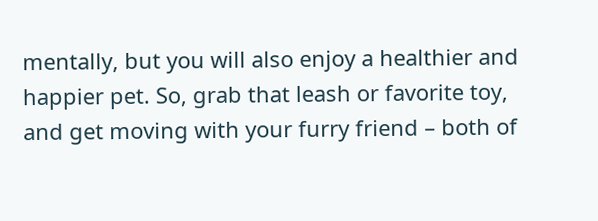mentally, but you will also enjoy a healthier and happier pet. So, grab that leash or favorite toy, and get moving with your furry friend – both of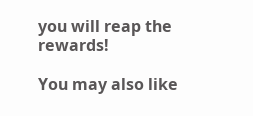you will reap the rewards!

You may also like